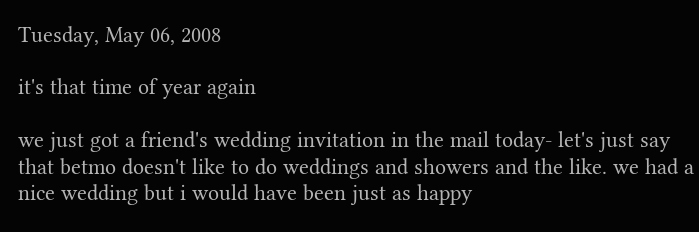Tuesday, May 06, 2008

it's that time of year again

we just got a friend's wedding invitation in the mail today- let's just say that betmo doesn't like to do weddings and showers and the like. we had a nice wedding but i would have been just as happy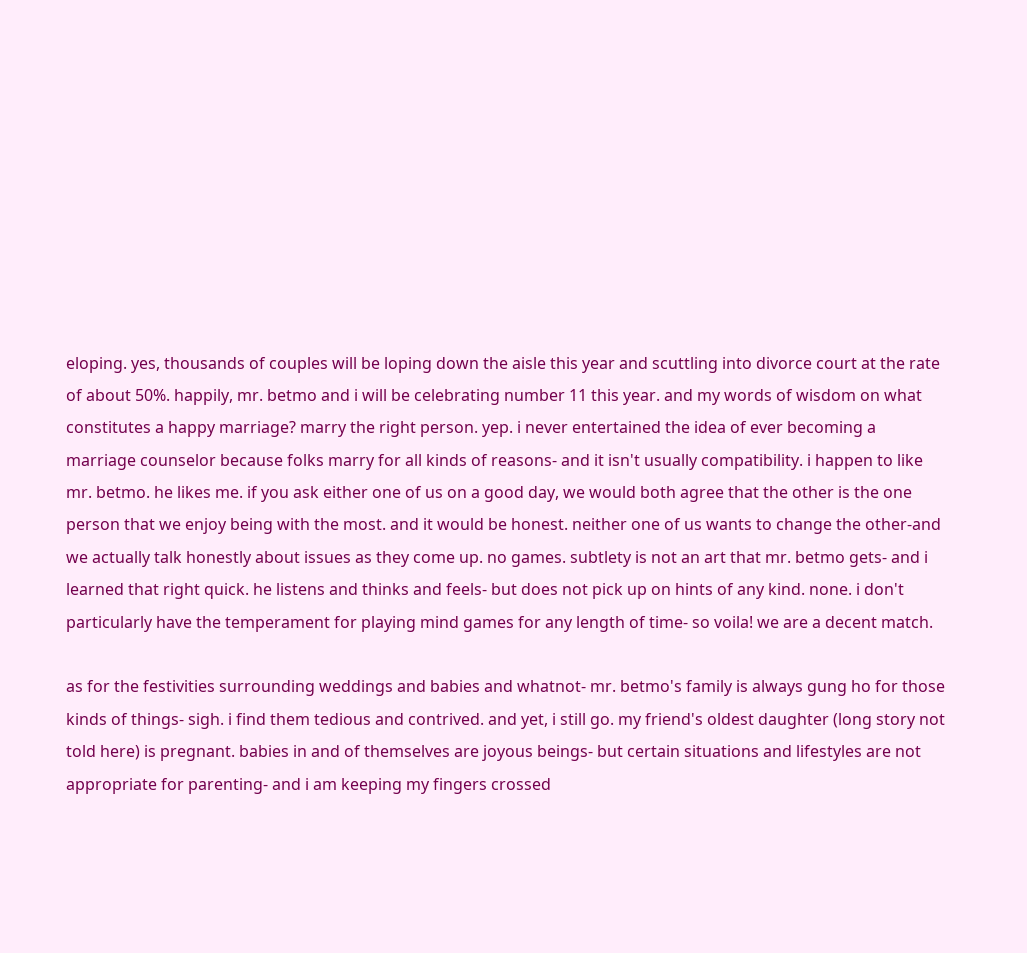eloping. yes, thousands of couples will be loping down the aisle this year and scuttling into divorce court at the rate of about 50%. happily, mr. betmo and i will be celebrating number 11 this year. and my words of wisdom on what constitutes a happy marriage? marry the right person. yep. i never entertained the idea of ever becoming a marriage counselor because folks marry for all kinds of reasons- and it isn't usually compatibility. i happen to like mr. betmo. he likes me. if you ask either one of us on a good day, we would both agree that the other is the one person that we enjoy being with the most. and it would be honest. neither one of us wants to change the other-and we actually talk honestly about issues as they come up. no games. subtlety is not an art that mr. betmo gets- and i learned that right quick. he listens and thinks and feels- but does not pick up on hints of any kind. none. i don't particularly have the temperament for playing mind games for any length of time- so voila! we are a decent match.

as for the festivities surrounding weddings and babies and whatnot- mr. betmo's family is always gung ho for those kinds of things- sigh. i find them tedious and contrived. and yet, i still go. my friend's oldest daughter (long story not told here) is pregnant. babies in and of themselves are joyous beings- but certain situations and lifestyles are not appropriate for parenting- and i am keeping my fingers crossed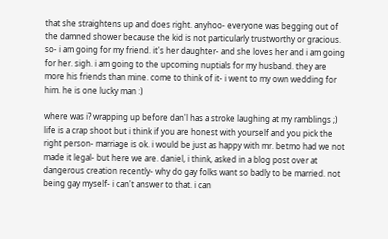that she straightens up and does right. anyhoo- everyone was begging out of the damned shower because the kid is not particularly trustworthy or gracious. so- i am going for my friend. it's her daughter- and she loves her and i am going for her. sigh. i am going to the upcoming nuptials for my husband. they are more his friends than mine. come to think of it- i went to my own wedding for him. he is one lucky man :)

where was i? wrapping up before dan'l has a stroke laughing at my ramblings ;) life is a crap shoot but i think if you are honest with yourself and you pick the right person- marriage is ok. i would be just as happy with mr. betmo had we not made it legal- but here we are. daniel, i think, asked in a blog post over at dangerous creation recently- why do gay folks want so badly to be married. not being gay myself- i can't answer to that. i can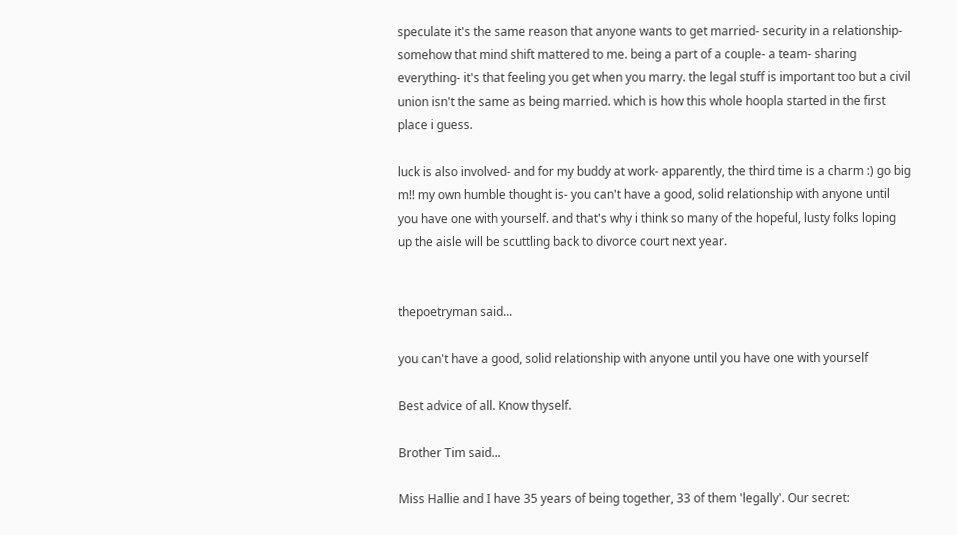speculate it's the same reason that anyone wants to get married- security in a relationship- somehow that mind shift mattered to me. being a part of a couple- a team- sharing everything- it's that feeling you get when you marry. the legal stuff is important too but a civil union isn't the same as being married. which is how this whole hoopla started in the first place i guess.

luck is also involved- and for my buddy at work- apparently, the third time is a charm :) go big m!! my own humble thought is- you can't have a good, solid relationship with anyone until you have one with yourself. and that's why i think so many of the hopeful, lusty folks loping up the aisle will be scuttling back to divorce court next year.


thepoetryman said...

you can't have a good, solid relationship with anyone until you have one with yourself

Best advice of all. Know thyself.

Brother Tim said...

Miss Hallie and I have 35 years of being together, 33 of them 'legally'. Our secret: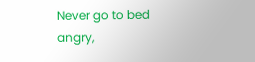Never go to bed angry,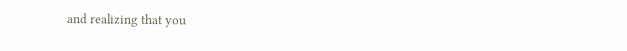and realizing that you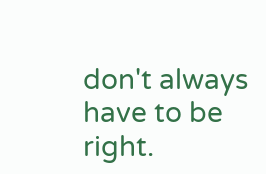don't always have to be right.